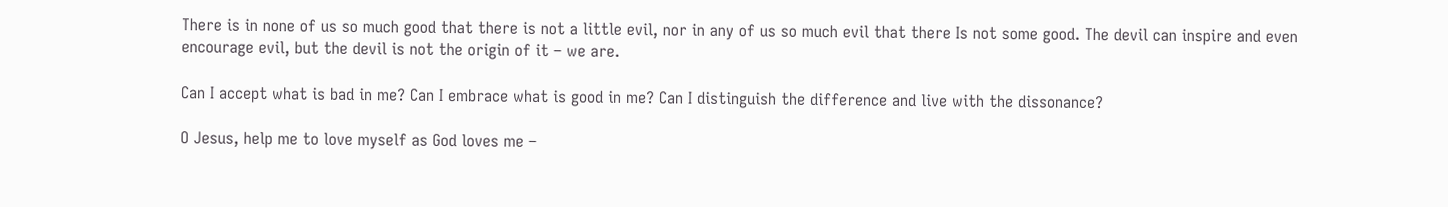There is in none of us so much good that there is not a little evil, nor in any of us so much evil that there Is not some good. The devil can inspire and even encourage evil, but the devil is not the origin of it – we are.

Can I accept what is bad in me? Can I embrace what is good in me? Can I distinguish the difference and live with the dissonance?

O Jesus, help me to love myself as God loves me –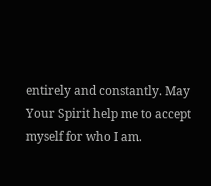entirely and constantly. May Your Spirit help me to accept myself for who I am.